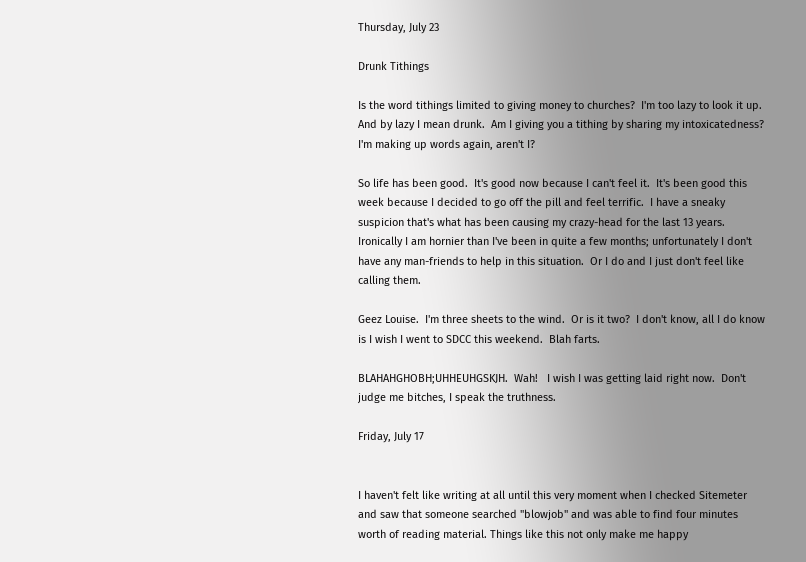Thursday, July 23

Drunk Tithings

Is the word tithings limited to giving money to churches?  I'm too lazy to look it up.  And by lazy I mean drunk.  Am I giving you a tithing by sharing my intoxicatedness?  I'm making up words again, aren't I?

So life has been good.  It's good now because I can't feel it.  It's been good this week because I decided to go off the pill and feel terrific.  I have a sneaky suspicion that's what has been causing my crazy-head for the last 13 years.  Ironically I am hornier than I've been in quite a few months; unfortunately I don't have any man-friends to help in this situation.  Or I do and I just don't feel like calling them.

Geez Louise.  I'm three sheets to the wind.  Or is it two?  I don't know, all I do know is I wish I went to SDCC this weekend.  Blah farts.

BLAHAHGHOBH;UHHEUHGSKJH.  Wah!   I wish I was getting laid right now.  Don't judge me bitches, I speak the truthness.

Friday, July 17


I haven't felt like writing at all until this very moment when I checked Sitemeter and saw that someone searched "blowjob" and was able to find four minutes worth of reading material. Things like this not only make me happy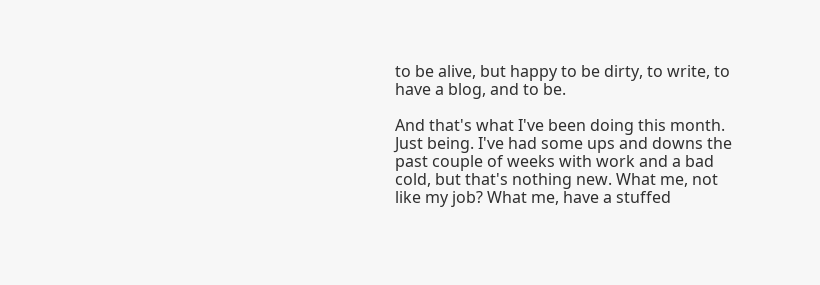to be alive, but happy to be dirty, to write, to have a blog, and to be.

And that's what I've been doing this month. Just being. I've had some ups and downs the past couple of weeks with work and a bad cold, but that's nothing new. What me, not like my job? What me, have a stuffed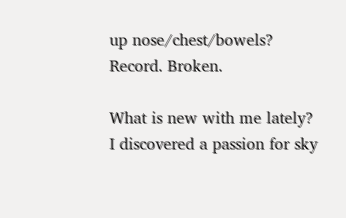up nose/chest/bowels? Record. Broken.

What is new with me lately?  I discovered a passion for sky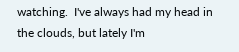watching.  I've always had my head in the clouds, but lately I'm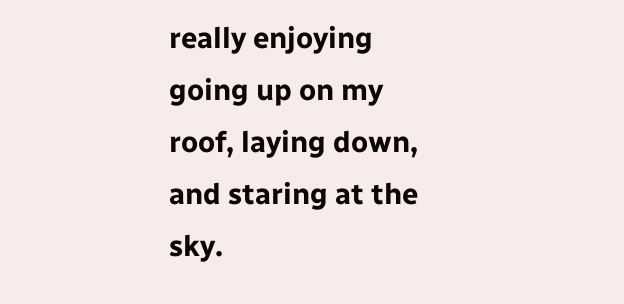really enjoying going up on my roof, laying down, and staring at the sky.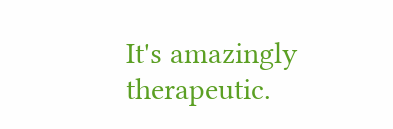It's amazingly therapeutic.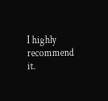I highly recommend it.